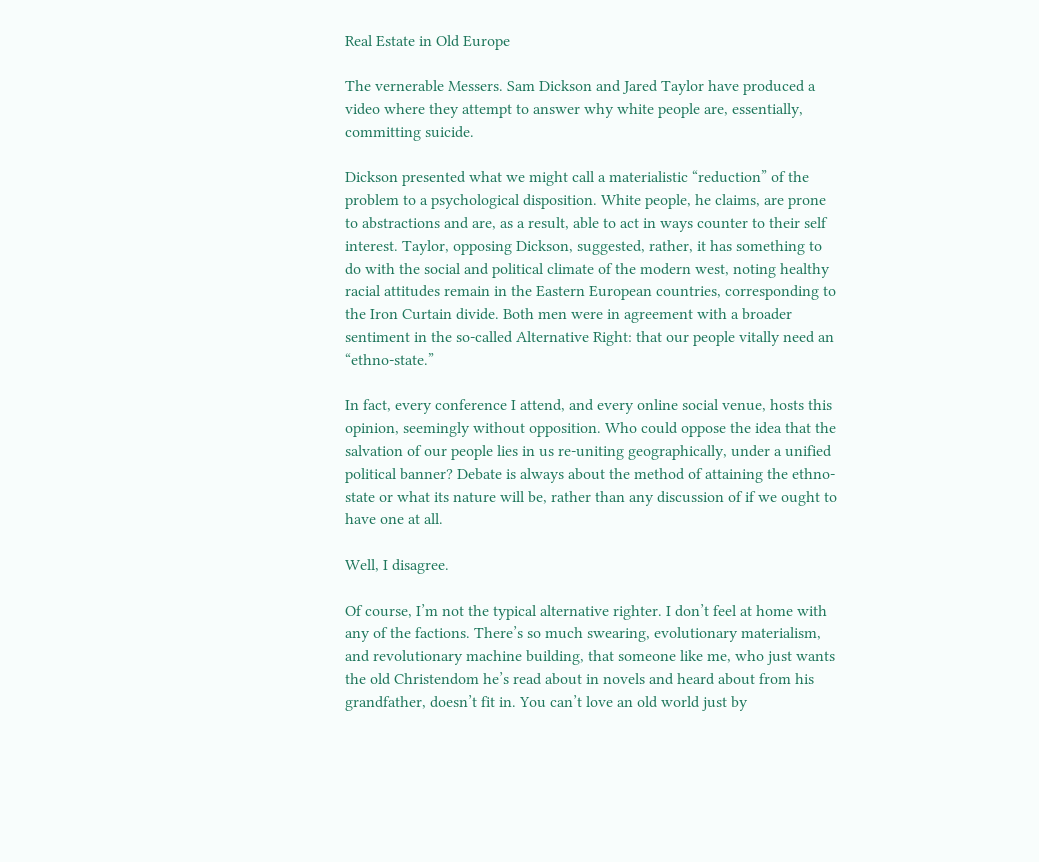Real Estate in Old Europe

The vernerable Messers. Sam Dickson and Jared Taylor have produced a video where they attempt to answer why white people are, essentially, committing suicide.

Dickson presented what we might call a materialistic “reduction” of the problem to a psychological disposition. White people, he claims, are prone to abstractions and are, as a result, able to act in ways counter to their self interest. Taylor, opposing Dickson, suggested, rather, it has something to do with the social and political climate of the modern west, noting healthy racial attitudes remain in the Eastern European countries, corresponding to the Iron Curtain divide. Both men were in agreement with a broader sentiment in the so-called Alternative Right: that our people vitally need an “ethno-state.”

In fact, every conference I attend, and every online social venue, hosts this opinion, seemingly without opposition. Who could oppose the idea that the salvation of our people lies in us re-uniting geographically, under a unified political banner? Debate is always about the method of attaining the ethno-state or what its nature will be, rather than any discussion of if we ought to have one at all.

Well, I disagree.

Of course, I’m not the typical alternative righter. I don’t feel at home with any of the factions. There’s so much swearing, evolutionary materialism, and revolutionary machine building, that someone like me, who just wants the old Christendom he’s read about in novels and heard about from his grandfather, doesn’t fit in. You can’t love an old world just by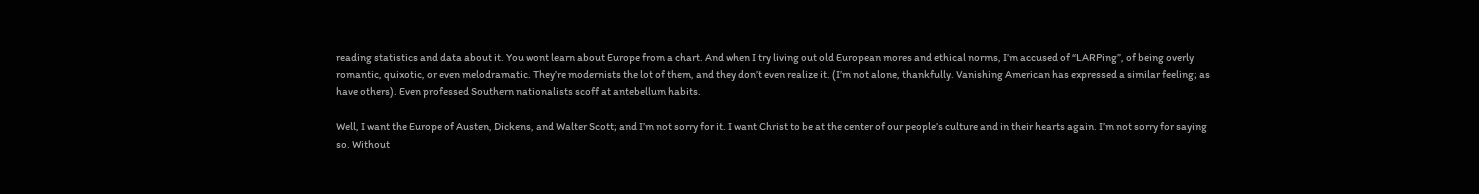reading statistics and data about it. You wont learn about Europe from a chart. And when I try living out old European mores and ethical norms, I’m accused of “LARPing”, of being overly romantic, quixotic, or even melodramatic. They’re modernists the lot of them, and they don’t even realize it. (I’m not alone, thankfully. Vanishing American has expressed a similar feeling; as have others). Even professed Southern nationalists scoff at antebellum habits.

Well, I want the Europe of Austen, Dickens, and Walter Scott; and I’m not sorry for it. I want Christ to be at the center of our people’s culture and in their hearts again. I’m not sorry for saying so. Without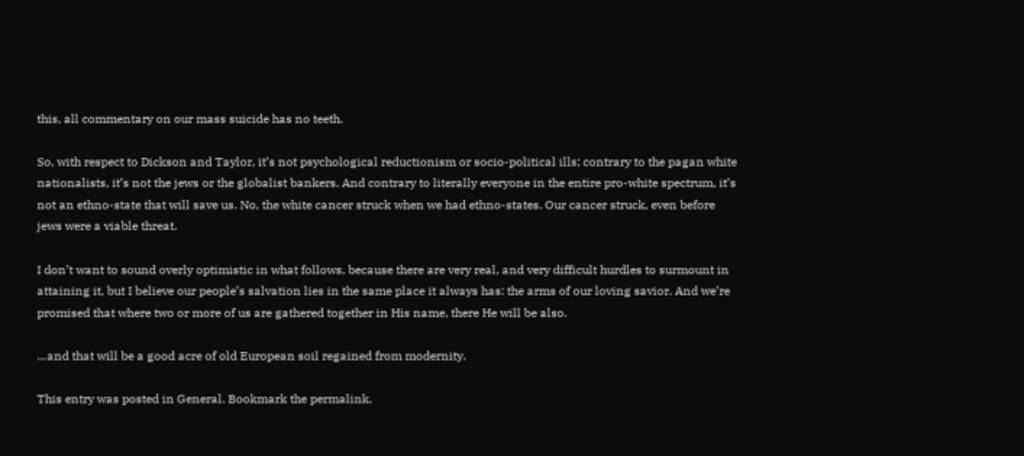this, all commentary on our mass suicide has no teeth.

So, with respect to Dickson and Taylor, it’s not psychological reductionism or socio-political ills; contrary to the pagan white nationalists, it’s not the jews or the globalist bankers. And contrary to literally everyone in the entire pro-white spectrum, it’s not an ethno-state that will save us. No, the white cancer struck when we had ethno-states. Our cancer struck, even before jews were a viable threat.

I don’t want to sound overly optimistic in what follows, because there are very real, and very difficult hurdles to surmount in attaining it, but I believe our people’s salvation lies in the same place it always has: the arms of our loving savior. And we’re promised that where two or more of us are gathered together in His name, there He will be also.

…and that will be a good acre of old European soil regained from modernity.

This entry was posted in General. Bookmark the permalink.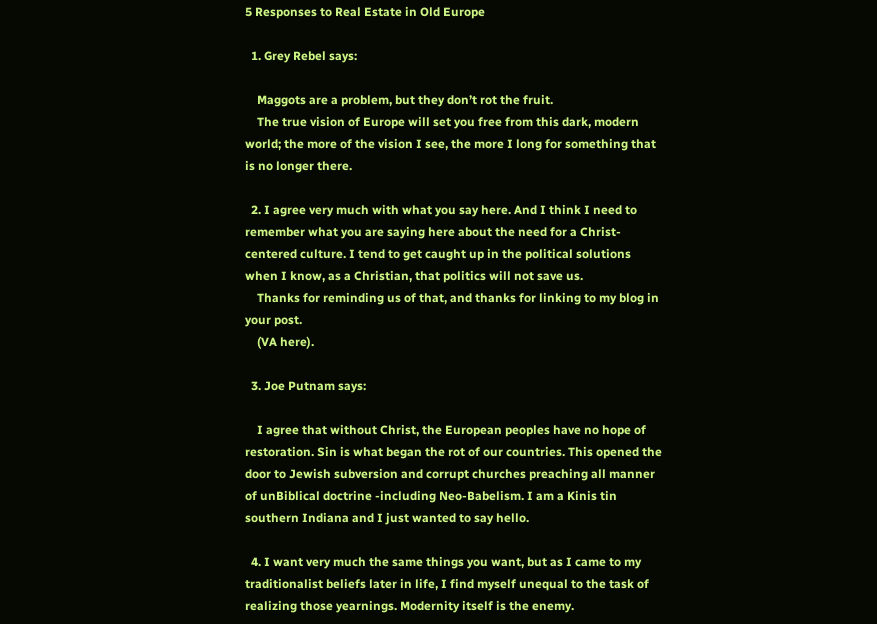5 Responses to Real Estate in Old Europe

  1. Grey Rebel says:

    Maggots are a problem, but they don’t rot the fruit.
    The true vision of Europe will set you free from this dark, modern world; the more of the vision I see, the more I long for something that is no longer there.

  2. I agree very much with what you say here. And I think I need to remember what you are saying here about the need for a Christ-centered culture. I tend to get caught up in the political solutions when I know, as a Christian, that politics will not save us.
    Thanks for reminding us of that, and thanks for linking to my blog in your post.
    (VA here).

  3. Joe Putnam says:

    I agree that without Christ, the European peoples have no hope of restoration. Sin is what began the rot of our countries. This opened the door to Jewish subversion and corrupt churches preaching all manner of unBiblical doctrine -including Neo-Babelism. I am a Kinis tin southern Indiana and I just wanted to say hello.

  4. I want very much the same things you want, but as I came to my traditionalist beliefs later in life, I find myself unequal to the task of realizing those yearnings. Modernity itself is the enemy.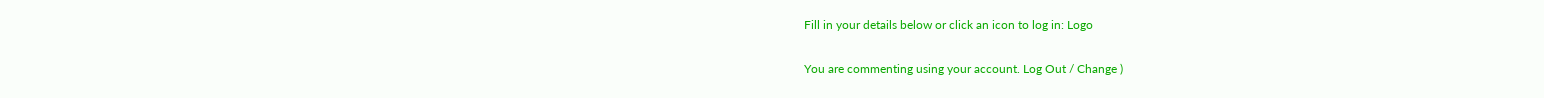Fill in your details below or click an icon to log in: Logo

You are commenting using your account. Log Out / Change )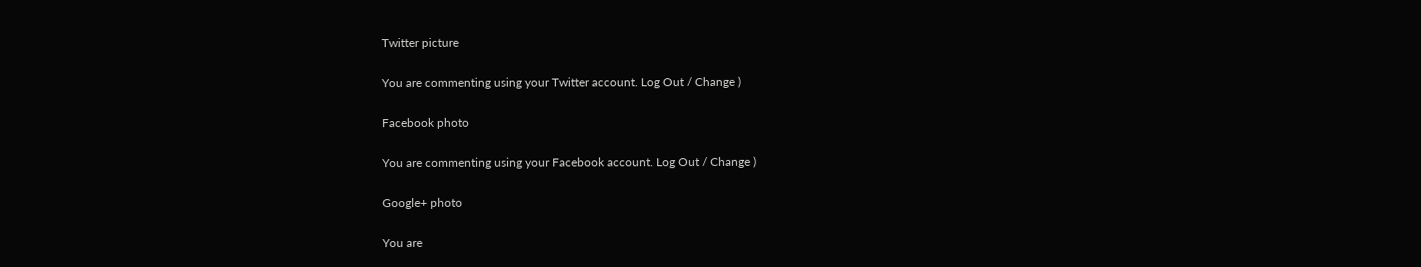Twitter picture

You are commenting using your Twitter account. Log Out / Change )

Facebook photo

You are commenting using your Facebook account. Log Out / Change )

Google+ photo

You are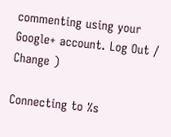commenting using your Google+ account. Log Out / Change )

Connecting to %s